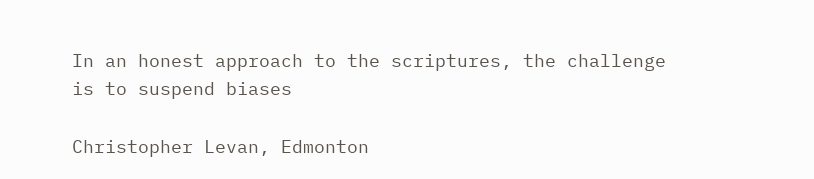In an honest approach to the scriptures, the challenge is to suspend biases

Christopher Levan, Edmonton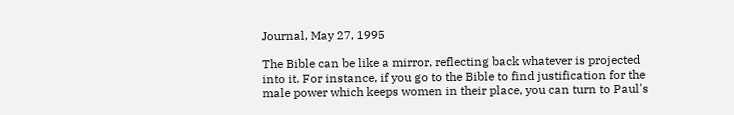Journal, May 27, 1995

The Bible can be like a mirror, reflecting back whatever is projected into it. For instance, if you go to the Bible to find justification for the male power which keeps women in their place, you can turn to Paul's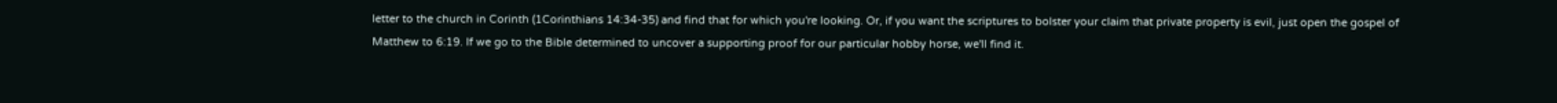letter to the church in Corinth (1Corinthians 14:34-35) and find that for which you're looking. Or, if you want the scriptures to bolster your claim that private property is evil, just open the gospel of Matthew to 6:19. If we go to the Bible determined to uncover a supporting proof for our particular hobby horse, we'll find it.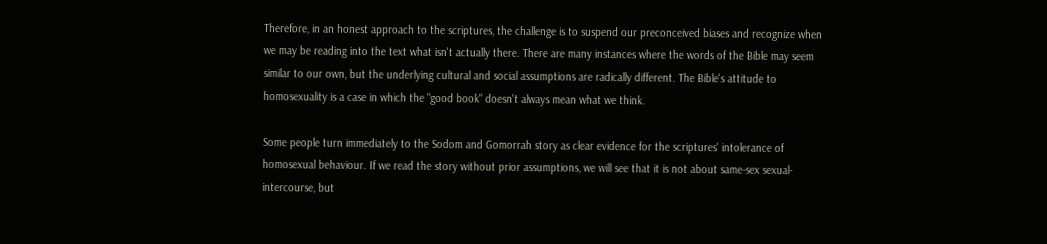Therefore, in an honest approach to the scriptures, the challenge is to suspend our preconceived biases and recognize when we may be reading into the text what isn't actually there. There are many instances where the words of the Bible may seem similar to our own, but the underlying cultural and social assumptions are radically different. The Bible's attitude to homosexuality is a case in which the "good book" doesn't always mean what we think.

Some people turn immediately to the Sodom and Gomorrah story as clear evidence for the scriptures' intolerance of homosexual behaviour. If we read the story without prior assumptions, we will see that it is not about same-sex sexual-intercourse, but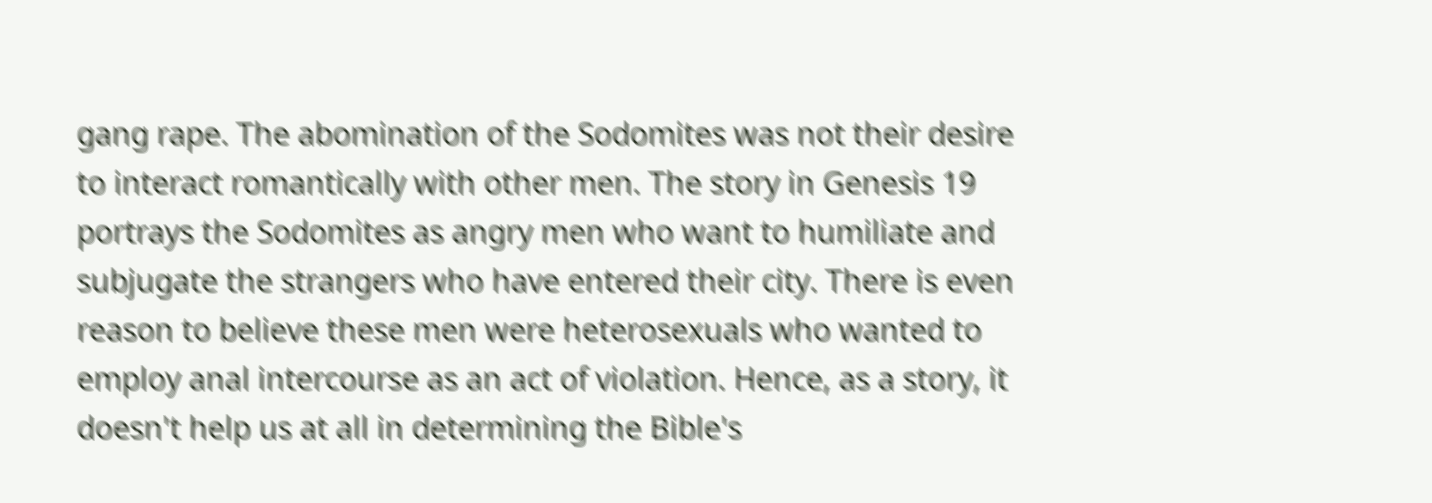gang rape. The abomination of the Sodomites was not their desire to interact romantically with other men. The story in Genesis 19 portrays the Sodomites as angry men who want to humiliate and subjugate the strangers who have entered their city. There is even reason to believe these men were heterosexuals who wanted to employ anal intercourse as an act of violation. Hence, as a story, it doesn't help us at all in determining the Bible's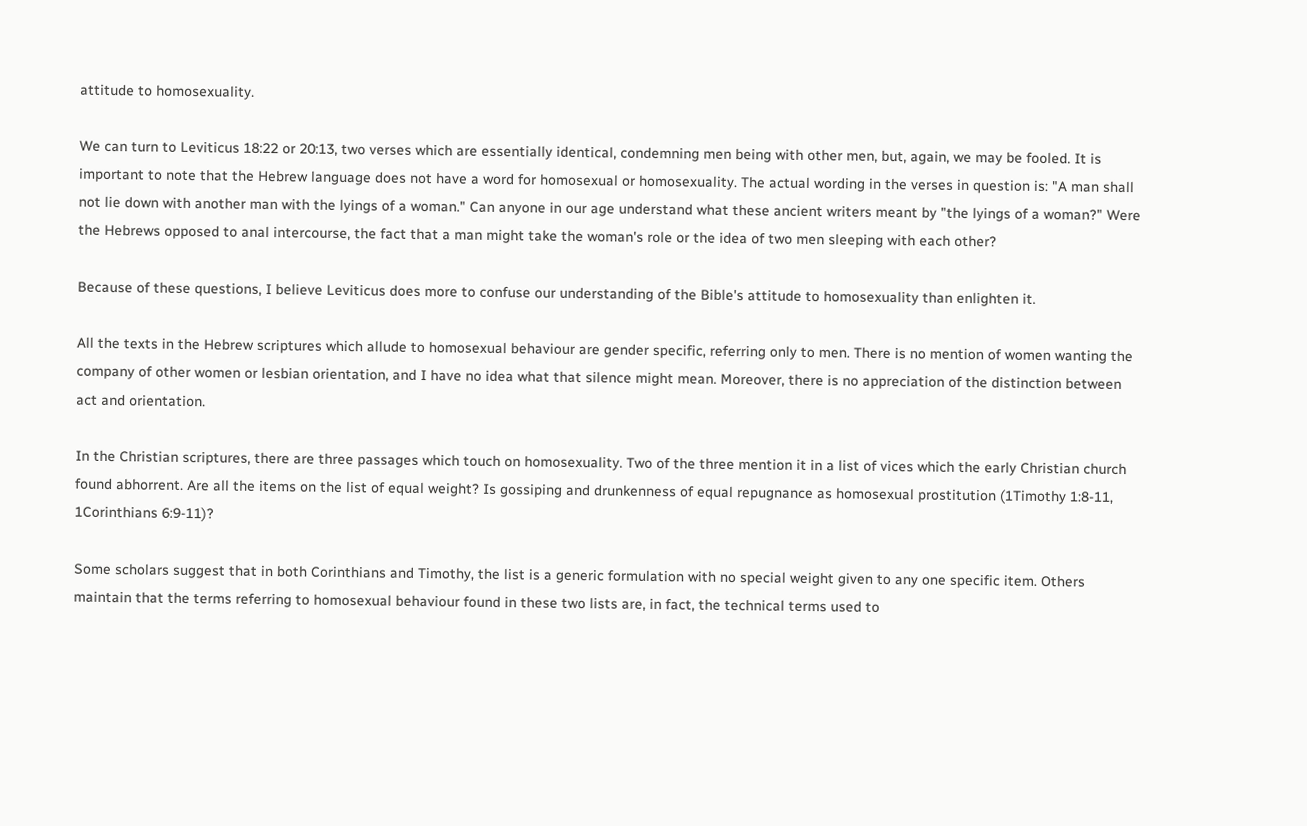attitude to homosexuality.

We can turn to Leviticus 18:22 or 20:13, two verses which are essentially identical, condemning men being with other men, but, again, we may be fooled. It is important to note that the Hebrew language does not have a word for homosexual or homosexuality. The actual wording in the verses in question is: "A man shall not lie down with another man with the lyings of a woman." Can anyone in our age understand what these ancient writers meant by "the lyings of a woman?" Were the Hebrews opposed to anal intercourse, the fact that a man might take the woman's role or the idea of two men sleeping with each other?

Because of these questions, I believe Leviticus does more to confuse our understanding of the Bible's attitude to homosexuality than enlighten it.

All the texts in the Hebrew scriptures which allude to homosexual behaviour are gender specific, referring only to men. There is no mention of women wanting the company of other women or lesbian orientation, and I have no idea what that silence might mean. Moreover, there is no appreciation of the distinction between act and orientation.

In the Christian scriptures, there are three passages which touch on homosexuality. Two of the three mention it in a list of vices which the early Christian church found abhorrent. Are all the items on the list of equal weight? Is gossiping and drunkenness of equal repugnance as homosexual prostitution (1Timothy 1:8-11, 1Corinthians 6:9-11)?

Some scholars suggest that in both Corinthians and Timothy, the list is a generic formulation with no special weight given to any one specific item. Others maintain that the terms referring to homosexual behaviour found in these two lists are, in fact, the technical terms used to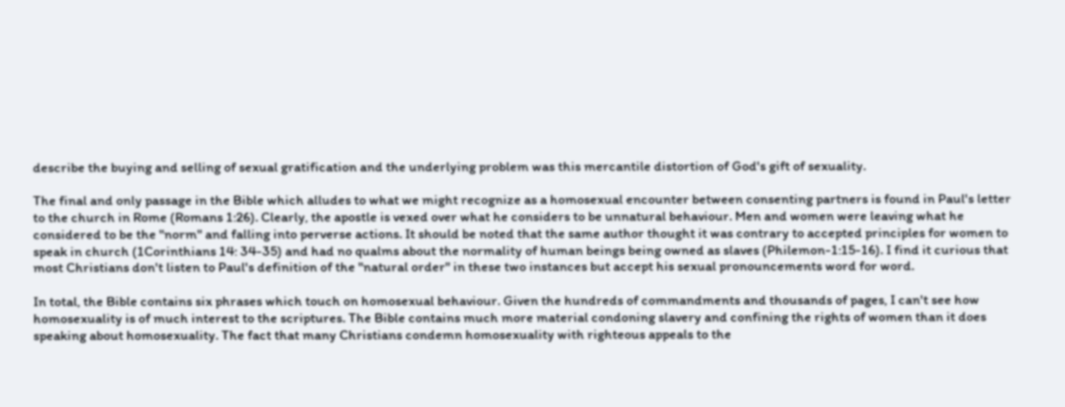describe the buying and selling of sexual gratification and the underlying problem was this mercantile distortion of God's gift of sexuality.

The final and only passage in the Bible which alludes to what we might recognize as a homosexual encounter between consenting partners is found in Paul's letter to the church in Rome (Romans 1:26). Clearly, the apostle is vexed over what he considers to be unnatural behaviour. Men and women were leaving what he considered to be the "norm" and falling into perverse actions. It should be noted that the same author thought it was contrary to accepted principles for women to speak in church (1Corinthians 14: 34-35) and had no qualms about the normality of human beings being owned as slaves (Philemon-1:15-16). I find it curious that most Christians don't listen to Paul's definition of the "natural order" in these two instances but accept his sexual pronouncements word for word.

In total, the Bible contains six phrases which touch on homosexual behaviour. Given the hundreds of commandments and thousands of pages, I can't see how homosexuality is of much interest to the scriptures. The Bible contains much more material condoning slavery and confining the rights of women than it does speaking about homosexuality. The fact that many Christians condemn homosexuality with righteous appeals to the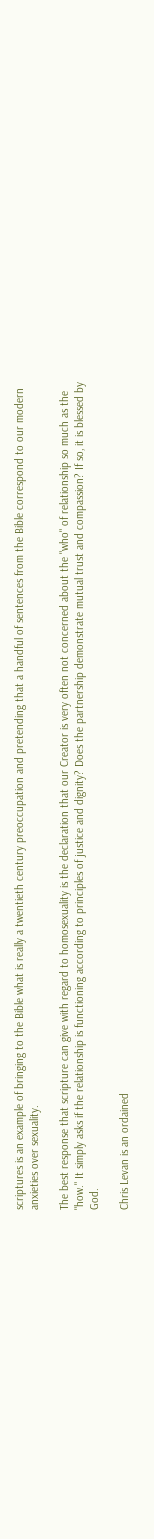scriptures is an example of bringing to the Bible what is really a twentieth century preoccupation and pretending that a handful of sentences from the Bible correspond to our modern anxieties over sexuality.

The best response that scripture can give with regard to homosexuality is the declaration that our Creator is very often not concerned about the "who" of relationship so much as the "how." It simply asks if the relationship is functioning according to principles of justice and dignity? Does the partnership demonstrate mutual trust and compassion? If so, it is blessed by God.

Chris Levan is an ordained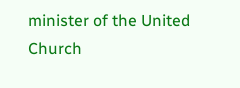minister of the United Church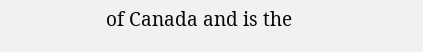of Canada and is the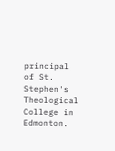principal of St. Stephen's Theological College in Edmonton.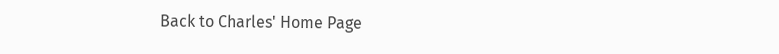Back to Charles' Home Page